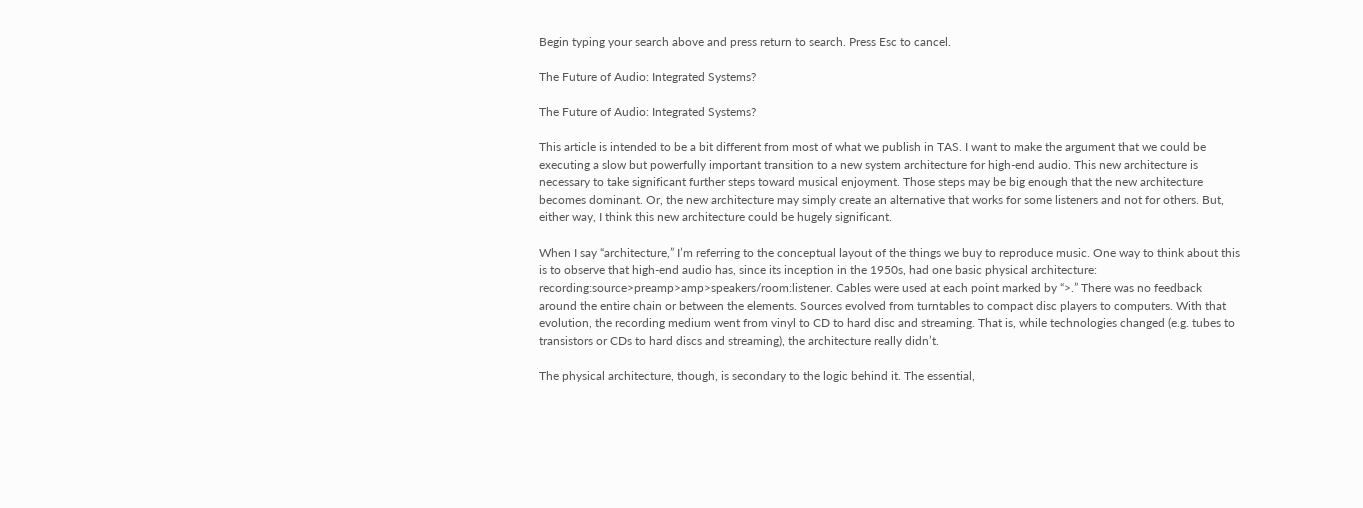Begin typing your search above and press return to search. Press Esc to cancel.

The Future of Audio: Integrated Systems?

The Future of Audio: Integrated Systems?

This article is intended to be a bit different from most of what we publish in TAS. I want to make the argument that we could be executing a slow but powerfully important transition to a new system architecture for high-end audio. This new architecture is necessary to take significant further steps toward musical enjoyment. Those steps may be big enough that the new architecture becomes dominant. Or, the new architecture may simply create an alternative that works for some listeners and not for others. But, either way, I think this new architecture could be hugely significant.

When I say “architecture,” I’m referring to the conceptual layout of the things we buy to reproduce music. One way to think about this is to observe that high-end audio has, since its inception in the 1950s, had one basic physical architecture: recording:source>preamp>amp>speakers/room:listener. Cables were used at each point marked by “>.” There was no feedback around the entire chain or between the elements. Sources evolved from turntables to compact disc players to computers. With that evolution, the recording medium went from vinyl to CD to hard disc and streaming. That is, while technologies changed (e.g. tubes to transistors or CDs to hard discs and streaming), the architecture really didn’t.

The physical architecture, though, is secondary to the logic behind it. The essential,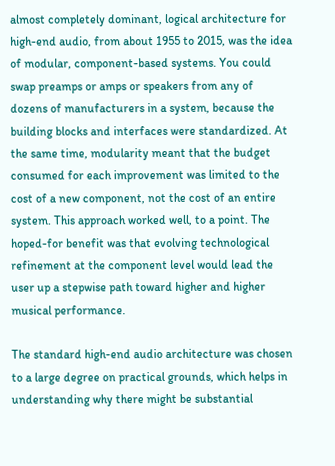almost completely dominant, logical architecture for high-end audio, from about 1955 to 2015, was the idea of modular, component-based systems. You could swap preamps or amps or speakers from any of dozens of manufacturers in a system, because the building blocks and interfaces were standardized. At the same time, modularity meant that the budget consumed for each improvement was limited to the cost of a new component, not the cost of an entire system. This approach worked well, to a point. The hoped-for benefit was that evolving technological refinement at the component level would lead the user up a stepwise path toward higher and higher musical performance.

The standard high-end audio architecture was chosen to a large degree on practical grounds, which helps in understanding why there might be substantial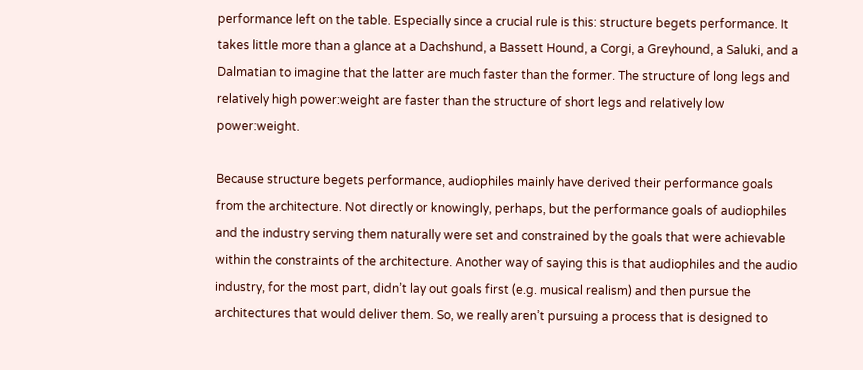performance left on the table. Especially since a crucial rule is this: structure begets performance. It takes little more than a glance at a Dachshund, a Bassett Hound, a Corgi, a Greyhound, a Saluki, and a Dalmatian to imagine that the latter are much faster than the former. The structure of long legs and relatively high power:weight are faster than the structure of short legs and relatively low power:weight.

Because structure begets performance, audiophiles mainly have derived their performance goals from the architecture. Not directly or knowingly, perhaps, but the performance goals of audiophiles and the industry serving them naturally were set and constrained by the goals that were achievable within the constraints of the architecture. Another way of saying this is that audiophiles and the audio industry, for the most part, didn’t lay out goals first (e.g. musical realism) and then pursue the architectures that would deliver them. So, we really aren’t pursuing a process that is designed to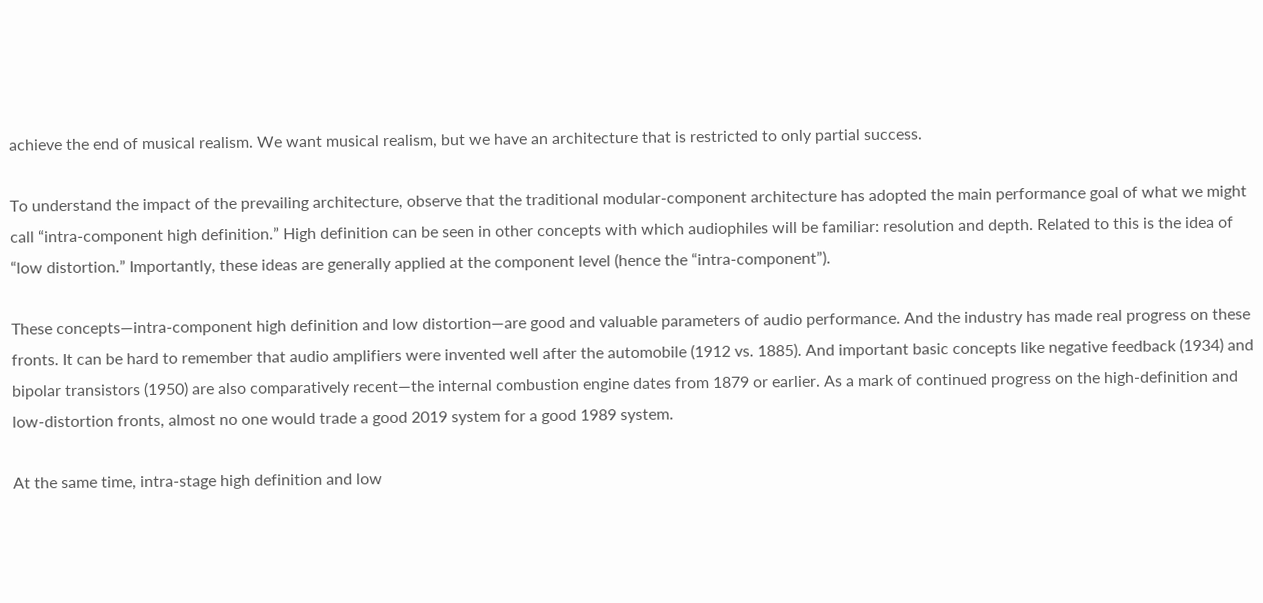achieve the end of musical realism. We want musical realism, but we have an architecture that is restricted to only partial success.

To understand the impact of the prevailing architecture, observe that the traditional modular-component architecture has adopted the main performance goal of what we might call “intra-component high definition.” High definition can be seen in other concepts with which audiophiles will be familiar: resolution and depth. Related to this is the idea of “low distortion.” Importantly, these ideas are generally applied at the component level (hence the “intra-component”).

These concepts—intra-component high definition and low distortion—are good and valuable parameters of audio performance. And the industry has made real progress on these fronts. It can be hard to remember that audio amplifiers were invented well after the automobile (1912 vs. 1885). And important basic concepts like negative feedback (1934) and bipolar transistors (1950) are also comparatively recent—the internal combustion engine dates from 1879 or earlier. As a mark of continued progress on the high-definition and low-distortion fronts, almost no one would trade a good 2019 system for a good 1989 system.

At the same time, intra-stage high definition and low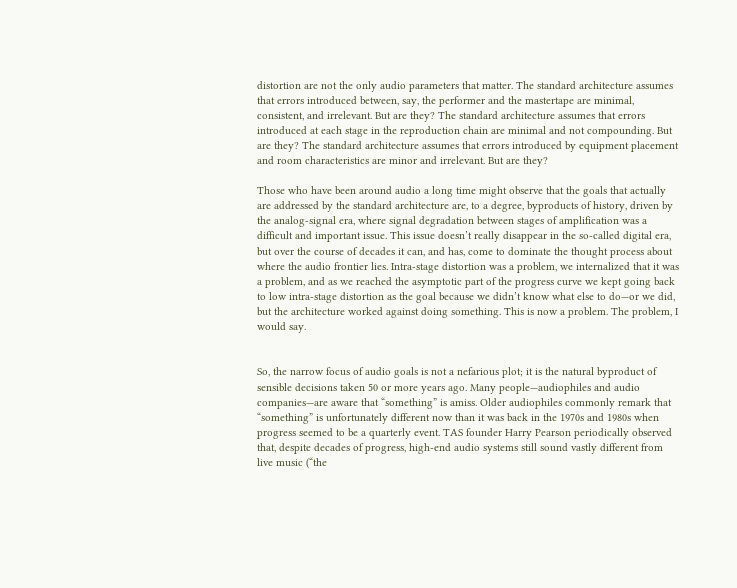distortion are not the only audio parameters that matter. The standard architecture assumes that errors introduced between, say, the performer and the mastertape are minimal, consistent, and irrelevant. But are they? The standard architecture assumes that errors introduced at each stage in the reproduction chain are minimal and not compounding. But are they? The standard architecture assumes that errors introduced by equipment placement and room characteristics are minor and irrelevant. But are they?

Those who have been around audio a long time might observe that the goals that actually are addressed by the standard architecture are, to a degree, byproducts of history, driven by the analog-signal era, where signal degradation between stages of amplification was a difficult and important issue. This issue doesn’t really disappear in the so-called digital era, but over the course of decades it can, and has, come to dominate the thought process about where the audio frontier lies. Intra-stage distortion was a problem, we internalized that it was a problem, and as we reached the asymptotic part of the progress curve we kept going back to low intra-stage distortion as the goal because we didn’t know what else to do—or we did, but the architecture worked against doing something. This is now a problem. The problem, I would say.


So, the narrow focus of audio goals is not a nefarious plot; it is the natural byproduct of sensible decisions taken 50 or more years ago. Many people—audiophiles and audio companies—are aware that “something” is amiss. Older audiophiles commonly remark that “something” is unfortunately different now than it was back in the 1970s and 1980s when progress seemed to be a quarterly event. TAS founder Harry Pearson periodically observed that, despite decades of progress, high-end audio systems still sound vastly different from live music (“the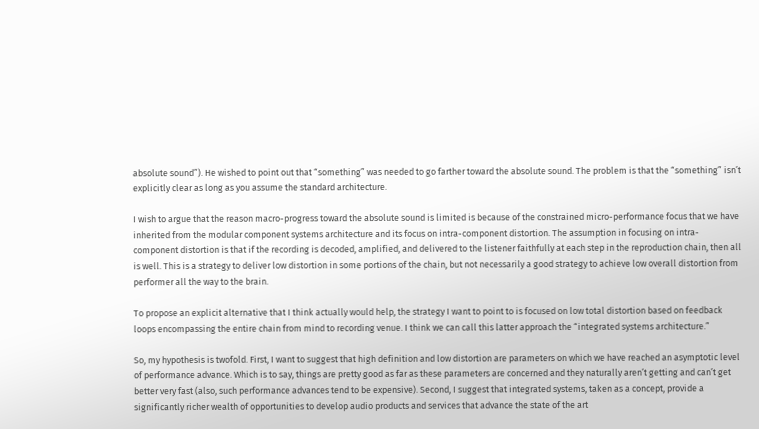absolute sound”). He wished to point out that “something” was needed to go farther toward the absolute sound. The problem is that the “something” isn’t explicitly clear as long as you assume the standard architecture.

I wish to argue that the reason macro-progress toward the absolute sound is limited is because of the constrained micro-performance focus that we have inherited from the modular component systems architecture and its focus on intra-component distortion. The assumption in focusing on intra-component distortion is that if the recording is decoded, amplified, and delivered to the listener faithfully at each step in the reproduction chain, then all is well. This is a strategy to deliver low distortion in some portions of the chain, but not necessarily a good strategy to achieve low overall distortion from performer all the way to the brain.

To propose an explicit alternative that I think actually would help, the strategy I want to point to is focused on low total distortion based on feedback loops encompassing the entire chain from mind to recording venue. I think we can call this latter approach the “integrated systems architecture.”

So, my hypothesis is twofold. First, I want to suggest that high definition and low distortion are parameters on which we have reached an asymptotic level of performance advance. Which is to say, things are pretty good as far as these parameters are concerned and they naturally aren’t getting and can’t get better very fast (also, such performance advances tend to be expensive). Second, I suggest that integrated systems, taken as a concept, provide a significantly richer wealth of opportunities to develop audio products and services that advance the state of the art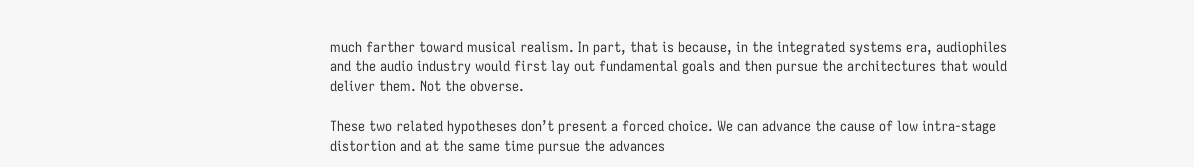much farther toward musical realism. In part, that is because, in the integrated systems era, audiophiles and the audio industry would first lay out fundamental goals and then pursue the architectures that would deliver them. Not the obverse.

These two related hypotheses don’t present a forced choice. We can advance the cause of low intra-stage distortion and at the same time pursue the advances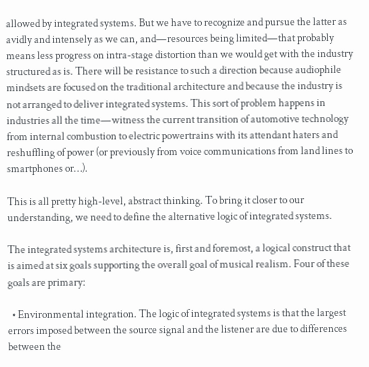allowed by integrated systems. But we have to recognize and pursue the latter as avidly and intensely as we can, and—resources being limited—that probably means less progress on intra-stage distortion than we would get with the industry structured as is. There will be resistance to such a direction because audiophile mindsets are focused on the traditional architecture and because the industry is not arranged to deliver integrated systems. This sort of problem happens in industries all the time—witness the current transition of automotive technology from internal combustion to electric powertrains with its attendant haters and reshuffling of power (or previously from voice communications from land lines to smartphones or…).

This is all pretty high-level, abstract thinking. To bring it closer to our understanding, we need to define the alternative logic of integrated systems.

The integrated systems architecture is, first and foremost, a logical construct that is aimed at six goals supporting the overall goal of musical realism. Four of these goals are primary:

  • Environmental integration. The logic of integrated systems is that the largest errors imposed between the source signal and the listener are due to differences between the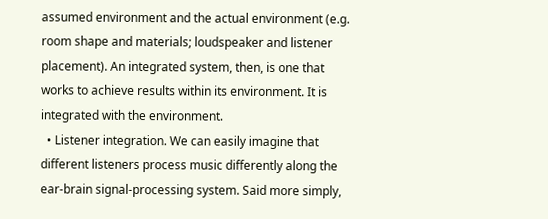assumed environment and the actual environment (e.g. room shape and materials; loudspeaker and listener placement). An integrated system, then, is one that works to achieve results within its environment. It is integrated with the environment.
  • Listener integration. We can easily imagine that different listeners process music differently along the ear-brain signal-processing system. Said more simply,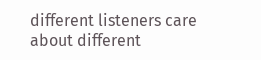different listeners care about different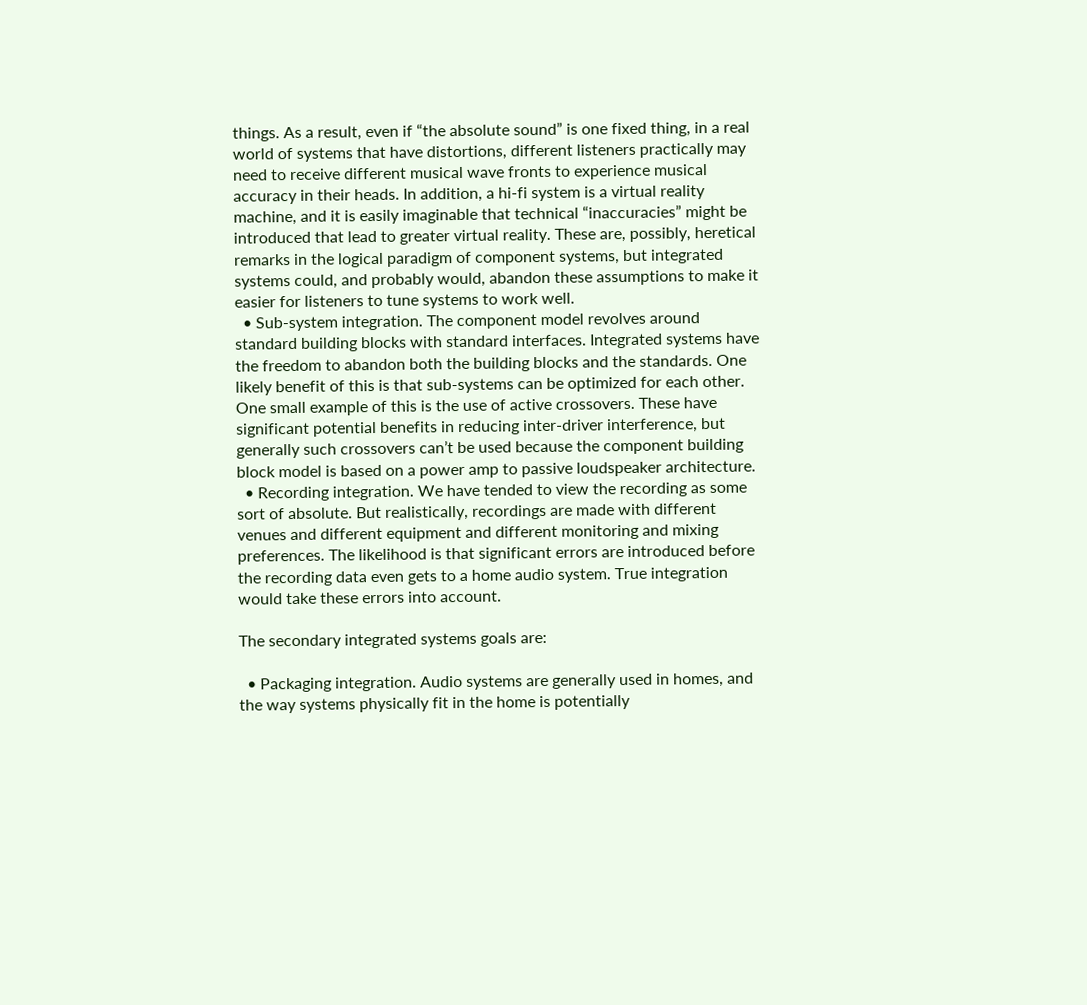things. As a result, even if “the absolute sound” is one fixed thing, in a real world of systems that have distortions, different listeners practically may need to receive different musical wave fronts to experience musical accuracy in their heads. In addition, a hi-fi system is a virtual reality machine, and it is easily imaginable that technical “inaccuracies” might be introduced that lead to greater virtual reality. These are, possibly, heretical remarks in the logical paradigm of component systems, but integrated systems could, and probably would, abandon these assumptions to make it easier for listeners to tune systems to work well.
  • Sub-system integration. The component model revolves around standard building blocks with standard interfaces. Integrated systems have the freedom to abandon both the building blocks and the standards. One likely benefit of this is that sub-systems can be optimized for each other. One small example of this is the use of active crossovers. These have significant potential benefits in reducing inter-driver interference, but generally such crossovers can’t be used because the component building block model is based on a power amp to passive loudspeaker architecture.
  • Recording integration. We have tended to view the recording as some sort of absolute. But realistically, recordings are made with different venues and different equipment and different monitoring and mixing preferences. The likelihood is that significant errors are introduced before the recording data even gets to a home audio system. True integration would take these errors into account.

The secondary integrated systems goals are:

  • Packaging integration. Audio systems are generally used in homes, and the way systems physically fit in the home is potentially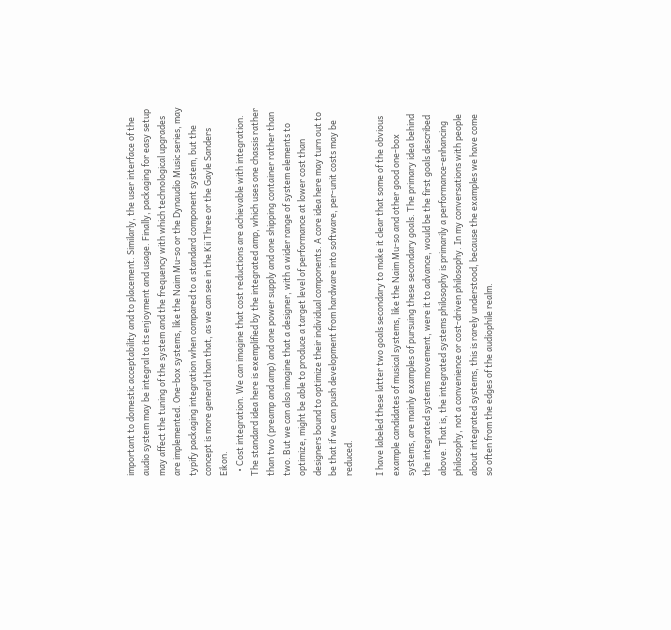important to domestic acceptability and to placement. Similarly, the user interface of the audio system may be integral to its enjoyment and usage. Finally, packaging for easy setup may affect the tuning of the system and the frequency with which technological upgrades are implemented. One-box systems, like the Naim Mu-so or the Dynaudio Music series, may typify packaging integration when compared to a standard component system, but the concept is more general than that, as we can see in the Kii Three or the Gayle Sanders Eikon.
  • Cost integration. We can imagine that cost reductions are achievable with integration. The standard idea here is exemplified by the integrated amp, which uses one chassis rather than two (preamp and amp) and one power supply and one shipping container rather than two. But we can also imagine that a designer, with a wider range of system elements to optimize, might be able to produce a target level of performance at lower cost than designers bound to optimize their individual components. A core idea here may turn out to be that if we can push development from hardware into software, per-unit costs may be reduced.

I have labeled these latter two goals secondary to make it clear that some of the obvious example candidates of musical systems, like the Naim Mu-so and other good one-box systems, are mainly examples of pursuing these secondary goals. The primary idea behind the integrated systems movement, were it to advance, would be the first goals described above. That is, the integrated systems philosophy is primarily a performance-enhancing philosophy, not a convenience or cost-driven philosophy. In my conversations with people about integrated systems, this is rarely understood, because the examples we have come so often from the edges of the audiophile realm.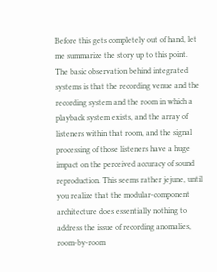Before this gets completely out of hand, let me summarize the story up to this point. The basic observation behind integrated systems is that the recording venue and the recording system and the room in which a playback system exists, and the array of listeners within that room, and the signal processing of those listeners have a huge impact on the perceived accuracy of sound reproduction. This seems rather jejune, until you realize that the modular-component architecture does essentially nothing to address the issue of recording anomalies, room-by-room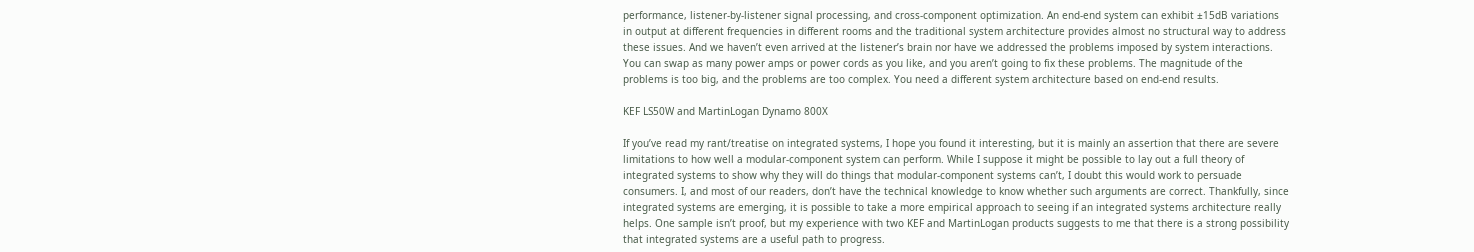performance, listener-by-listener signal processing, and cross-component optimization. An end-end system can exhibit ±15dB variations in output at different frequencies in different rooms and the traditional system architecture provides almost no structural way to address these issues. And we haven’t even arrived at the listener’s brain nor have we addressed the problems imposed by system interactions. You can swap as many power amps or power cords as you like, and you aren’t going to fix these problems. The magnitude of the problems is too big, and the problems are too complex. You need a different system architecture based on end-end results.

KEF LS50W and MartinLogan Dynamo 800X

If you’ve read my rant/treatise on integrated systems, I hope you found it interesting, but it is mainly an assertion that there are severe limitations to how well a modular-component system can perform. While I suppose it might be possible to lay out a full theory of integrated systems to show why they will do things that modular-component systems can’t, I doubt this would work to persuade consumers. I, and most of our readers, don’t have the technical knowledge to know whether such arguments are correct. Thankfully, since integrated systems are emerging, it is possible to take a more empirical approach to seeing if an integrated systems architecture really helps. One sample isn’t proof, but my experience with two KEF and MartinLogan products suggests to me that there is a strong possibility that integrated systems are a useful path to progress.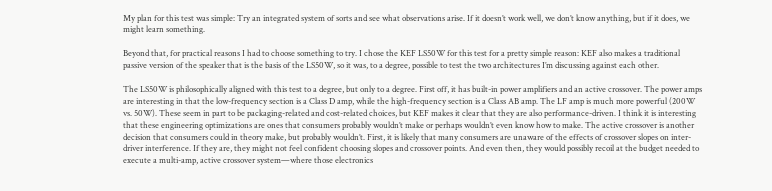My plan for this test was simple: Try an integrated system of sorts and see what observations arise. If it doesn’t work well, we don’t know anything, but if it does, we might learn something.

Beyond that, for practical reasons I had to choose something to try. I chose the KEF LS50W for this test for a pretty simple reason: KEF also makes a traditional passive version of the speaker that is the basis of the LS50W, so it was, to a degree, possible to test the two architectures I’m discussing against each other.

The LS50W is philosophically aligned with this test to a degree, but only to a degree. First off, it has built-in power amplifiers and an active crossover. The power amps are interesting in that the low-frequency section is a Class D amp, while the high-frequency section is a Class AB amp. The LF amp is much more powerful (200W vs. 50W). These seem in part to be packaging-related and cost-related choices, but KEF makes it clear that they are also performance-driven. I think it is interesting that these engineering optimizations are ones that consumers probably wouldn’t make or perhaps wouldn’t even know how to make. The active crossover is another decision that consumers could in theory make, but probably wouldn’t. First, it is likely that many consumers are unaware of the effects of crossover slopes on inter-driver interference. If they are, they might not feel confident choosing slopes and crossover points. And even then, they would possibly recoil at the budget needed to execute a multi-amp, active crossover system—where those electronics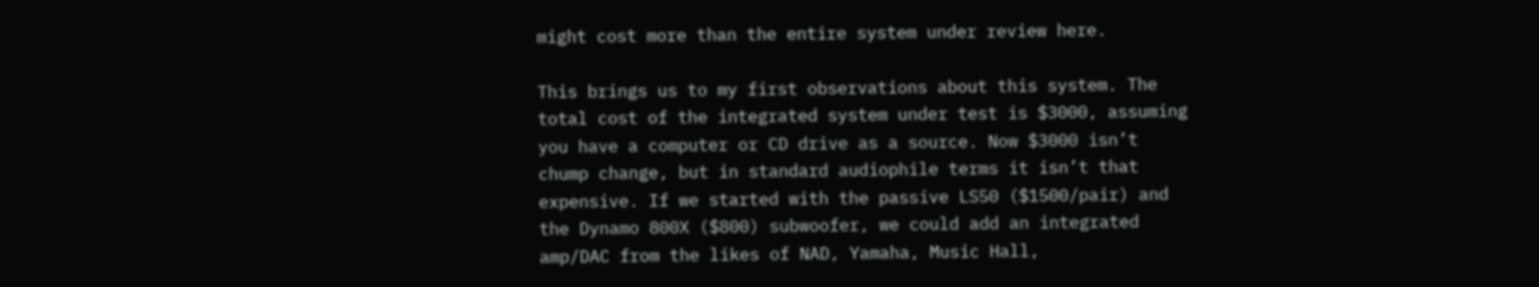might cost more than the entire system under review here.

This brings us to my first observations about this system. The total cost of the integrated system under test is $3000, assuming you have a computer or CD drive as a source. Now $3000 isn’t chump change, but in standard audiophile terms it isn’t that expensive. If we started with the passive LS50 ($1500/pair) and the Dynamo 800X ($800) subwoofer, we could add an integrated amp/DAC from the likes of NAD, Yamaha, Music Hall,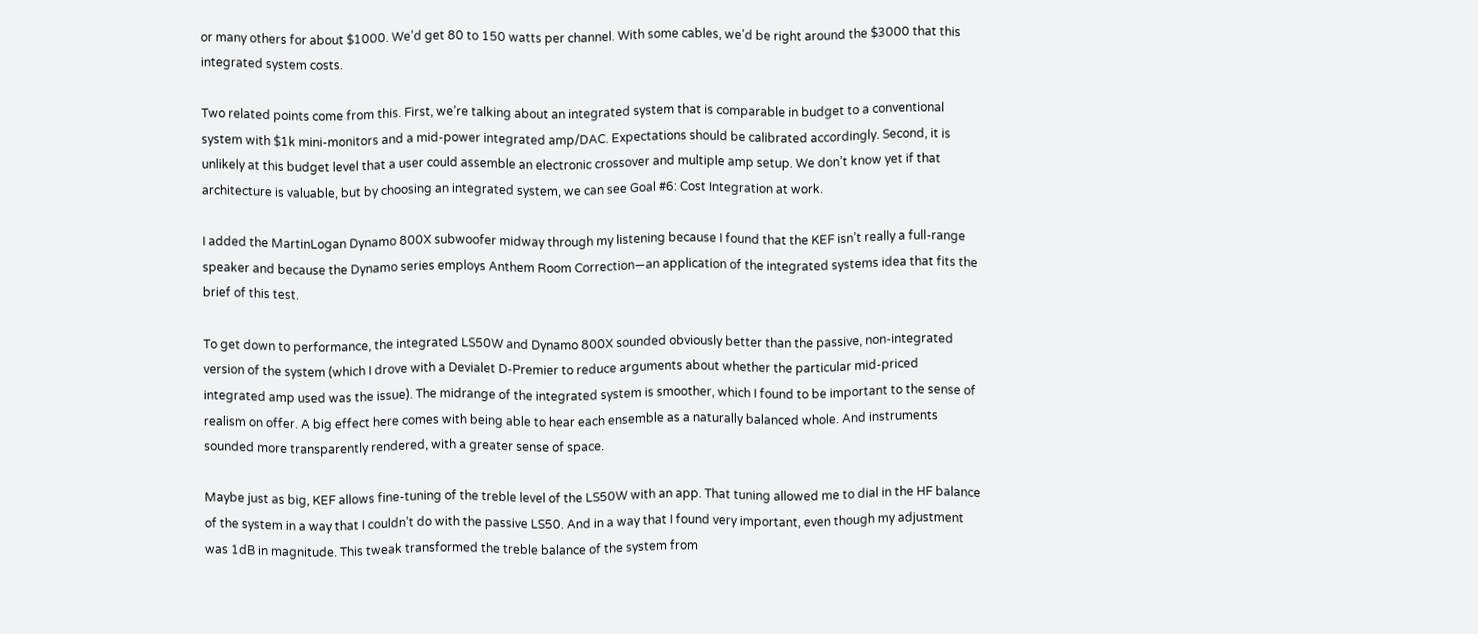or many others for about $1000. We’d get 80 to 150 watts per channel. With some cables, we’d be right around the $3000 that this integrated system costs.

Two related points come from this. First, we’re talking about an integrated system that is comparable in budget to a conventional system with $1k mini-monitors and a mid-power integrated amp/DAC. Expectations should be calibrated accordingly. Second, it is unlikely at this budget level that a user could assemble an electronic crossover and multiple amp setup. We don’t know yet if that architecture is valuable, but by choosing an integrated system, we can see Goal #6: Cost Integration at work.

I added the MartinLogan Dynamo 800X subwoofer midway through my listening because I found that the KEF isn’t really a full-range speaker and because the Dynamo series employs Anthem Room Correction—an application of the integrated systems idea that fits the brief of this test.

To get down to performance, the integrated LS50W and Dynamo 800X sounded obviously better than the passive, non-integrated version of the system (which I drove with a Devialet D-Premier to reduce arguments about whether the particular mid-priced integrated amp used was the issue). The midrange of the integrated system is smoother, which I found to be important to the sense of realism on offer. A big effect here comes with being able to hear each ensemble as a naturally balanced whole. And instruments sounded more transparently rendered, with a greater sense of space.

Maybe just as big, KEF allows fine-tuning of the treble level of the LS50W with an app. That tuning allowed me to dial in the HF balance of the system in a way that I couldn’t do with the passive LS50. And in a way that I found very important, even though my adjustment was 1dB in magnitude. This tweak transformed the treble balance of the system from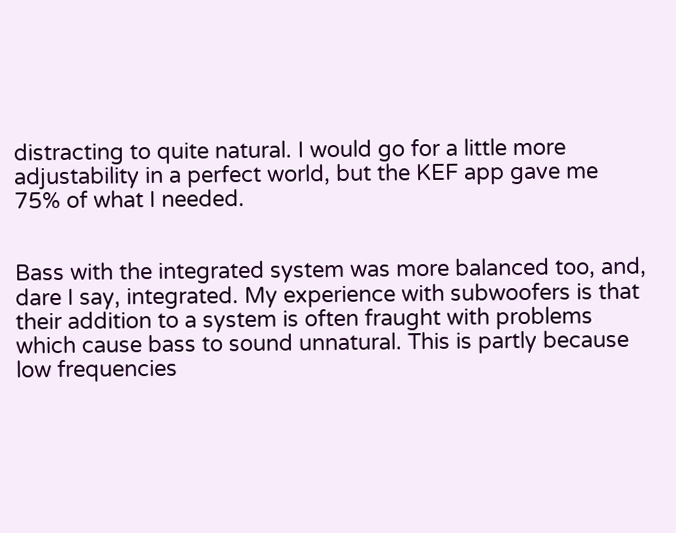distracting to quite natural. I would go for a little more adjustability in a perfect world, but the KEF app gave me 75% of what I needed.


Bass with the integrated system was more balanced too, and, dare I say, integrated. My experience with subwoofers is that their addition to a system is often fraught with problems which cause bass to sound unnatural. This is partly because low frequencies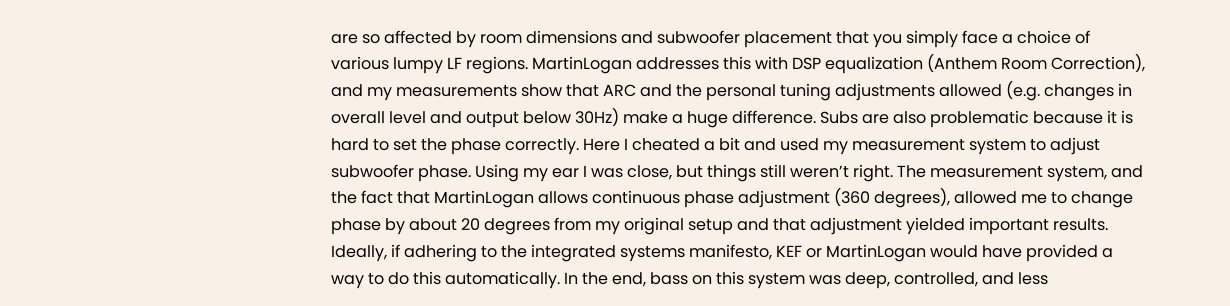are so affected by room dimensions and subwoofer placement that you simply face a choice of various lumpy LF regions. MartinLogan addresses this with DSP equalization (Anthem Room Correction), and my measurements show that ARC and the personal tuning adjustments allowed (e.g. changes in overall level and output below 30Hz) make a huge difference. Subs are also problematic because it is hard to set the phase correctly. Here I cheated a bit and used my measurement system to adjust subwoofer phase. Using my ear I was close, but things still weren’t right. The measurement system, and the fact that MartinLogan allows continuous phase adjustment (360 degrees), allowed me to change phase by about 20 degrees from my original setup and that adjustment yielded important results. Ideally, if adhering to the integrated systems manifesto, KEF or MartinLogan would have provided a way to do this automatically. In the end, bass on this system was deep, controlled, and less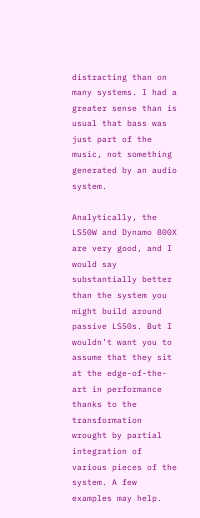distracting than on many systems. I had a greater sense than is usual that bass was just part of the music, not something generated by an audio system.

Analytically, the LS50W and Dynamo 800X are very good, and I would say substantially better than the system you might build around passive LS50s. But I wouldn’t want you to assume that they sit at the edge-of-the-art in performance thanks to the transformation wrought by partial integration of various pieces of the system. A few examples may help.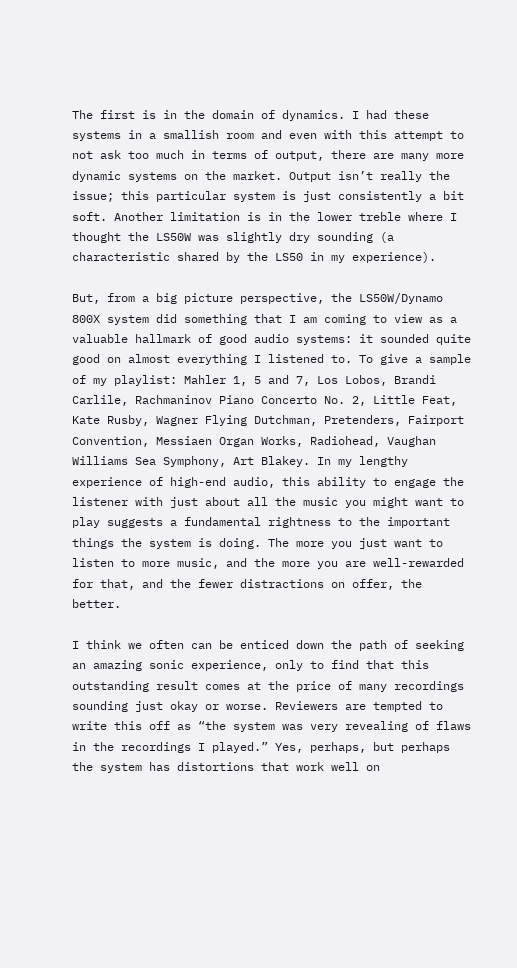The first is in the domain of dynamics. I had these systems in a smallish room and even with this attempt to not ask too much in terms of output, there are many more dynamic systems on the market. Output isn’t really the issue; this particular system is just consistently a bit soft. Another limitation is in the lower treble where I thought the LS50W was slightly dry sounding (a characteristic shared by the LS50 in my experience).

But, from a big picture perspective, the LS50W/Dynamo 800X system did something that I am coming to view as a valuable hallmark of good audio systems: it sounded quite good on almost everything I listened to. To give a sample of my playlist: Mahler 1, 5 and 7, Los Lobos, Brandi Carlile, Rachmaninov Piano Concerto No. 2, Little Feat, Kate Rusby, Wagner Flying Dutchman, Pretenders, Fairport Convention, Messiaen Organ Works, Radiohead, Vaughan Williams Sea Symphony, Art Blakey. In my lengthy experience of high-end audio, this ability to engage the listener with just about all the music you might want to play suggests a fundamental rightness to the important things the system is doing. The more you just want to listen to more music, and the more you are well-rewarded for that, and the fewer distractions on offer, the better.

I think we often can be enticed down the path of seeking an amazing sonic experience, only to find that this outstanding result comes at the price of many recordings sounding just okay or worse. Reviewers are tempted to write this off as “the system was very revealing of flaws in the recordings I played.” Yes, perhaps, but perhaps the system has distortions that work well on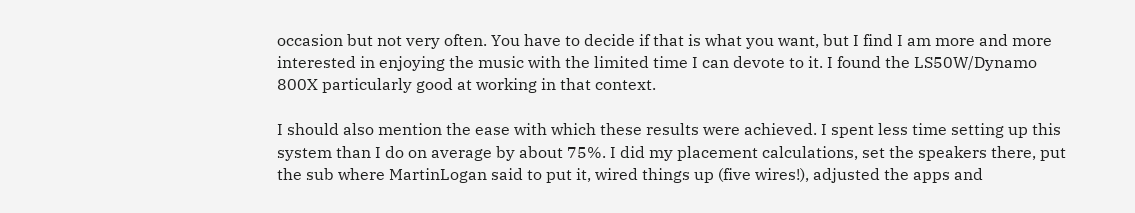occasion but not very often. You have to decide if that is what you want, but I find I am more and more interested in enjoying the music with the limited time I can devote to it. I found the LS50W/Dynamo 800X particularly good at working in that context.

I should also mention the ease with which these results were achieved. I spent less time setting up this system than I do on average by about 75%. I did my placement calculations, set the speakers there, put the sub where MartinLogan said to put it, wired things up (five wires!), adjusted the apps and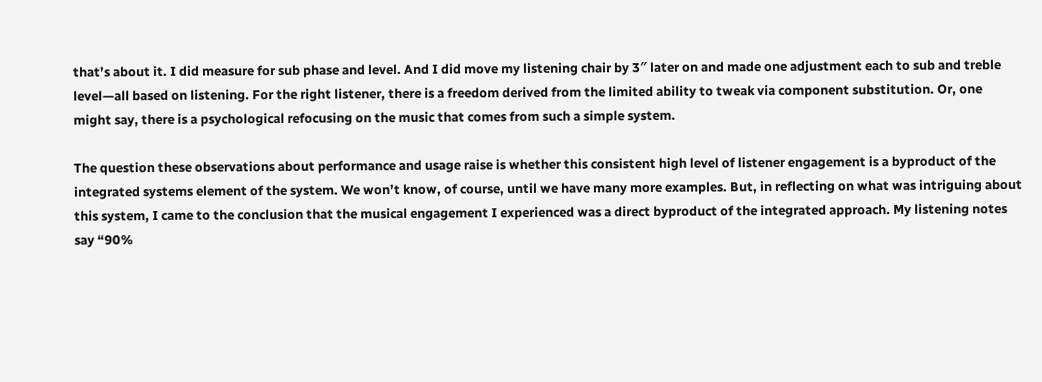that’s about it. I did measure for sub phase and level. And I did move my listening chair by 3″ later on and made one adjustment each to sub and treble level—all based on listening. For the right listener, there is a freedom derived from the limited ability to tweak via component substitution. Or, one might say, there is a psychological refocusing on the music that comes from such a simple system.

The question these observations about performance and usage raise is whether this consistent high level of listener engagement is a byproduct of the integrated systems element of the system. We won’t know, of course, until we have many more examples. But, in reflecting on what was intriguing about this system, I came to the conclusion that the musical engagement I experienced was a direct byproduct of the integrated approach. My listening notes say “90%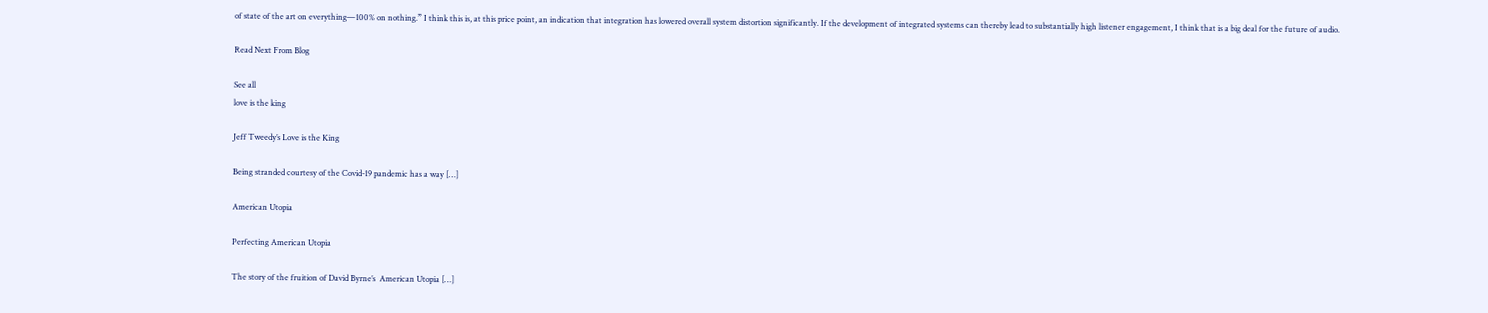of state of the art on everything—100% on nothing.” I think this is, at this price point, an indication that integration has lowered overall system distortion significantly. If the development of integrated systems can thereby lead to substantially high listener engagement, I think that is a big deal for the future of audio.

Read Next From Blog

See all
love is the king

Jeff Tweedy’s Love is the King

Being stranded courtesy of the Covid-19 pandemic has a way […]

American Utopia

Perfecting American Utopia

The story of the fruition of David Byrne’s  American Utopia […]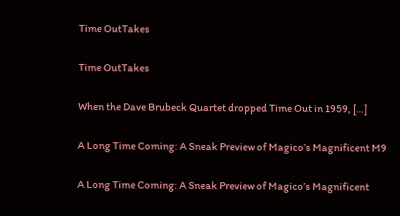Time OutTakes

Time OutTakes

When the Dave Brubeck Quartet dropped Time Out in 1959, […]

A Long Time Coming: A Sneak Preview of Magico’s Magnificent M9

A Long Time Coming: A Sneak Preview of Magico’s Magnificent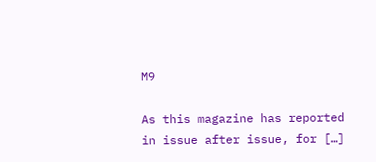M9

As this magazine has reported in issue after issue, for […]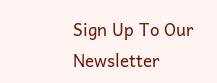Sign Up To Our Newsletter